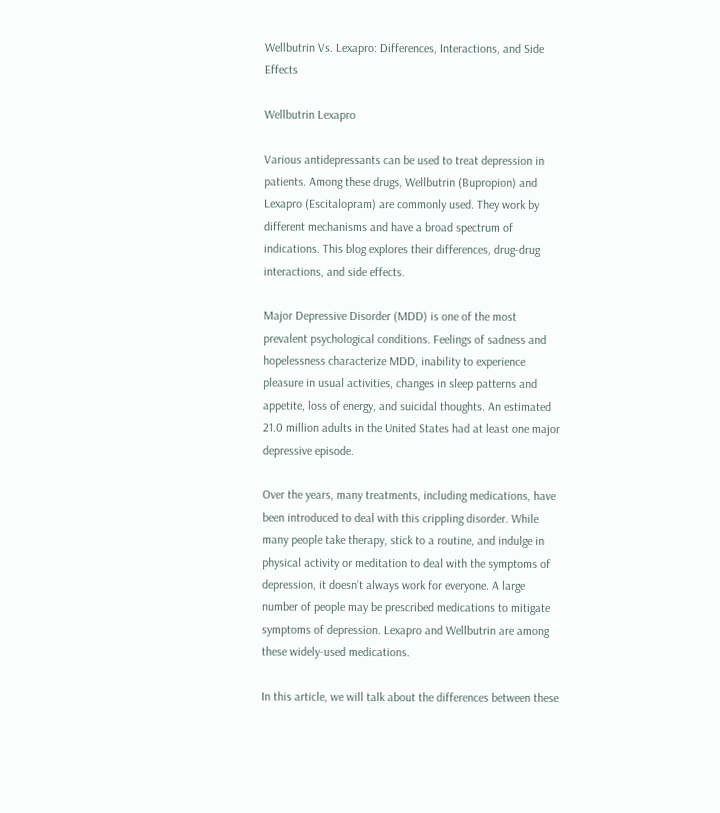Wellbutrin Vs. Lexapro: Differences, Interactions, and Side Effects

Wellbutrin Lexapro

Various antidepressants can be used to treat depression in patients. Among these drugs, Wellbutrin (Bupropion) and Lexapro (Escitalopram) are commonly used. They work by different mechanisms and have a broad spectrum of indications. This blog explores their differences, drug-drug interactions, and side effects.

Major Depressive Disorder (MDD) is one of the most prevalent psychological conditions. Feelings of sadness and hopelessness characterize MDD, inability to experience pleasure in usual activities, changes in sleep patterns and appetite, loss of energy, and suicidal thoughts. An estimated 21.0 million adults in the United States had at least one major depressive episode.

Over the years, many treatments, including medications, have been introduced to deal with this crippling disorder. While many people take therapy, stick to a routine, and indulge in physical activity or meditation to deal with the symptoms of depression, it doesn’t always work for everyone. A large number of people may be prescribed medications to mitigate symptoms of depression. Lexapro and Wellbutrin are among these widely-used medications.

In this article, we will talk about the differences between these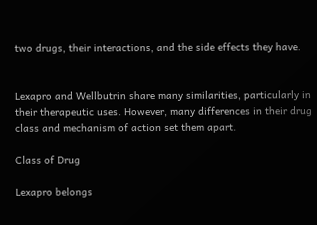two drugs, their interactions, and the side effects they have.


Lexapro and Wellbutrin share many similarities, particularly in their therapeutic uses. However, many differences in their drug class and mechanism of action set them apart.

Class of Drug

Lexapro belongs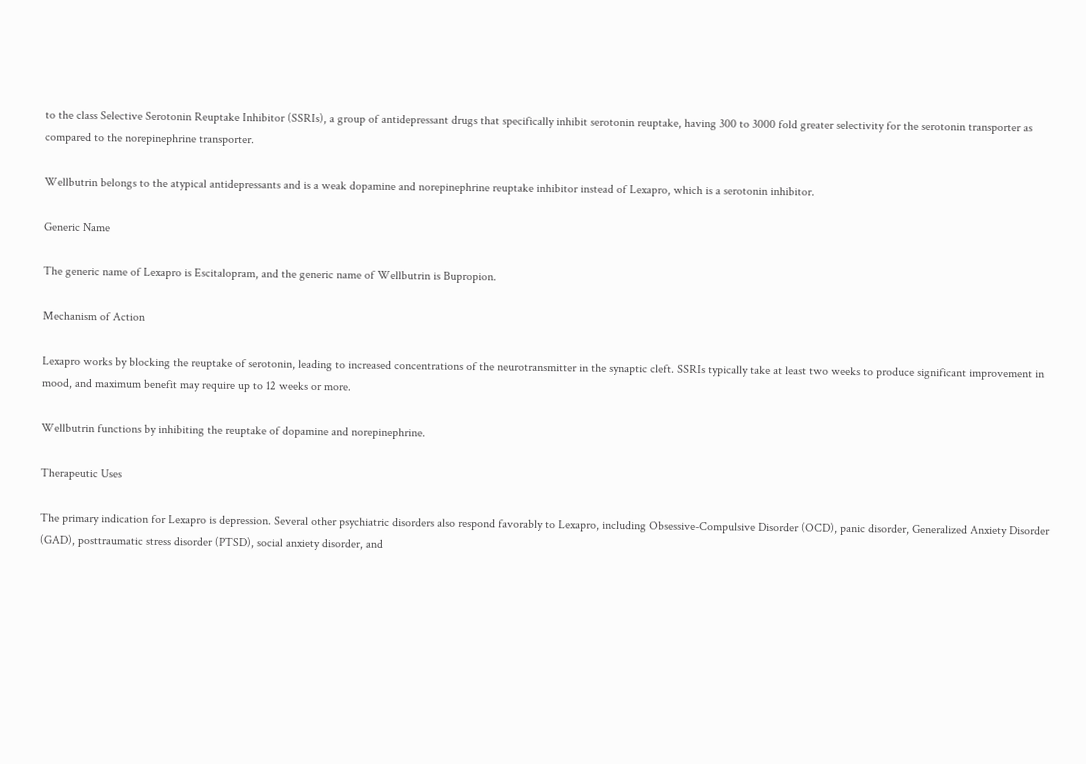to the class Selective Serotonin Reuptake Inhibitor (SSRIs), a group of antidepressant drugs that specifically inhibit serotonin reuptake, having 300 to 3000 fold greater selectivity for the serotonin transporter as compared to the norepinephrine transporter.

Wellbutrin belongs to the atypical antidepressants and is a weak dopamine and norepinephrine reuptake inhibitor instead of Lexapro, which is a serotonin inhibitor.

Generic Name

The generic name of Lexapro is Escitalopram, and the generic name of Wellbutrin is Bupropion.

Mechanism of Action

Lexapro works by blocking the reuptake of serotonin, leading to increased concentrations of the neurotransmitter in the synaptic cleft. SSRIs typically take at least two weeks to produce significant improvement in mood, and maximum benefit may require up to 12 weeks or more.

Wellbutrin functions by inhibiting the reuptake of dopamine and norepinephrine.

Therapeutic Uses

The primary indication for Lexapro is depression. Several other psychiatric disorders also respond favorably to Lexapro, including Obsessive-Compulsive Disorder (OCD), panic disorder, Generalized Anxiety Disorder (GAD), posttraumatic stress disorder (PTSD), social anxiety disorder, and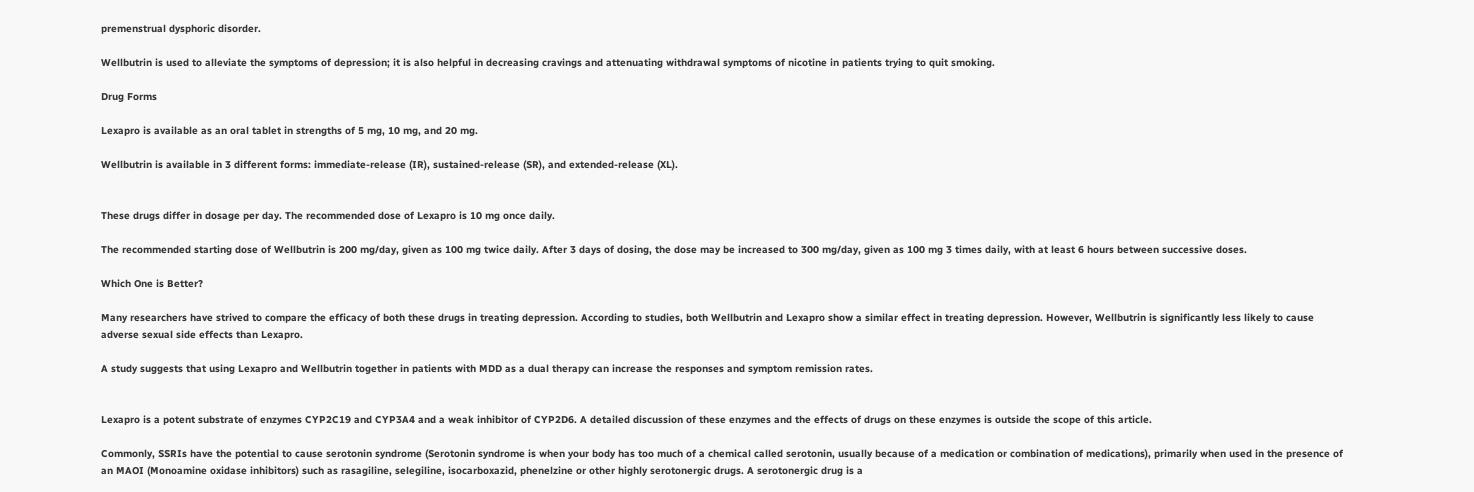premenstrual dysphoric disorder.

Wellbutrin is used to alleviate the symptoms of depression; it is also helpful in decreasing cravings and attenuating withdrawal symptoms of nicotine in patients trying to quit smoking.

Drug Forms

Lexapro is available as an oral tablet in strengths of 5 mg, 10 mg, and 20 mg.

Wellbutrin is available in 3 different forms: immediate-release (IR), sustained-release (SR), and extended-release (XL).


These drugs differ in dosage per day. The recommended dose of Lexapro is 10 mg once daily.

The recommended starting dose of Wellbutrin is 200 mg/day, given as 100 mg twice daily. After 3 days of dosing, the dose may be increased to 300 mg/day, given as 100 mg 3 times daily, with at least 6 hours between successive doses.

Which One is Better?

Many researchers have strived to compare the efficacy of both these drugs in treating depression. According to studies, both Wellbutrin and Lexapro show a similar effect in treating depression. However, Wellbutrin is significantly less likely to cause adverse sexual side effects than Lexapro.

A study suggests that using Lexapro and Wellbutrin together in patients with MDD as a dual therapy can increase the responses and symptom remission rates.


Lexapro is a potent substrate of enzymes CYP2C19 and CYP3A4 and a weak inhibitor of CYP2D6. A detailed discussion of these enzymes and the effects of drugs on these enzymes is outside the scope of this article.

Commonly, SSRIs have the potential to cause serotonin syndrome (Serotonin syndrome is when your body has too much of a chemical called serotonin, usually because of a medication or combination of medications), primarily when used in the presence of an MAOI (Monoamine oxidase inhibitors) such as rasagiline, selegiline, isocarboxazid, phenelzine or other highly serotonergic drugs. A serotonergic drug is a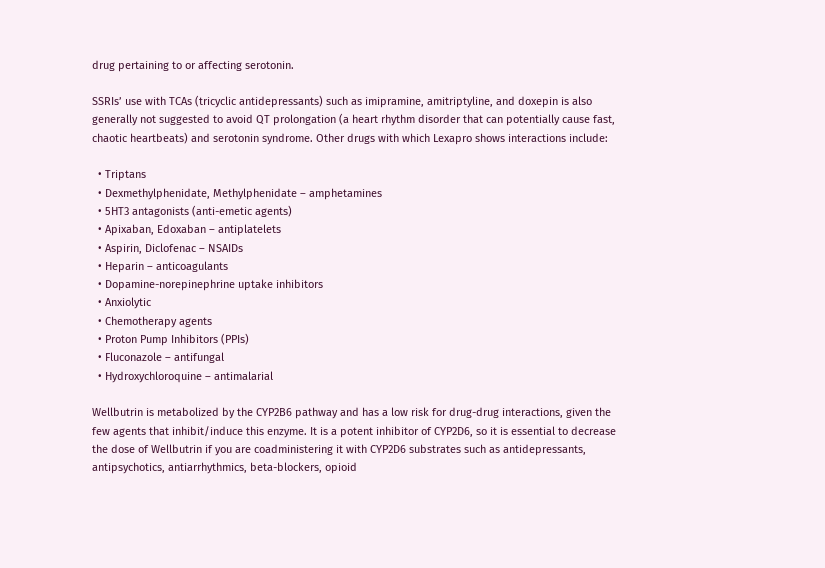drug pertaining to or affecting serotonin.

SSRIs’ use with TCAs (tricyclic antidepressants) such as imipramine, amitriptyline, and doxepin is also generally not suggested to avoid QT prolongation (a heart rhythm disorder that can potentially cause fast, chaotic heartbeats) and serotonin syndrome. Other drugs with which Lexapro shows interactions include:

  • Triptans
  • Dexmethylphenidate, Methylphenidate – amphetamines
  • 5HT3 antagonists (anti-emetic agents)
  • Apixaban, Edoxaban – antiplatelets
  • Aspirin, Diclofenac – NSAIDs
  • Heparin – anticoagulants
  • Dopamine-norepinephrine uptake inhibitors
  • Anxiolytic
  • Chemotherapy agents
  • Proton Pump Inhibitors (PPIs)
  • Fluconazole – antifungal
  • Hydroxychloroquine – antimalarial

Wellbutrin is metabolized by the CYP2B6 pathway and has a low risk for drug-drug interactions, given the few agents that inhibit/induce this enzyme. It is a potent inhibitor of CYP2D6, so it is essential to decrease the dose of Wellbutrin if you are coadministering it with CYP2D6 substrates such as antidepressants, antipsychotics, antiarrhythmics, beta-blockers, opioid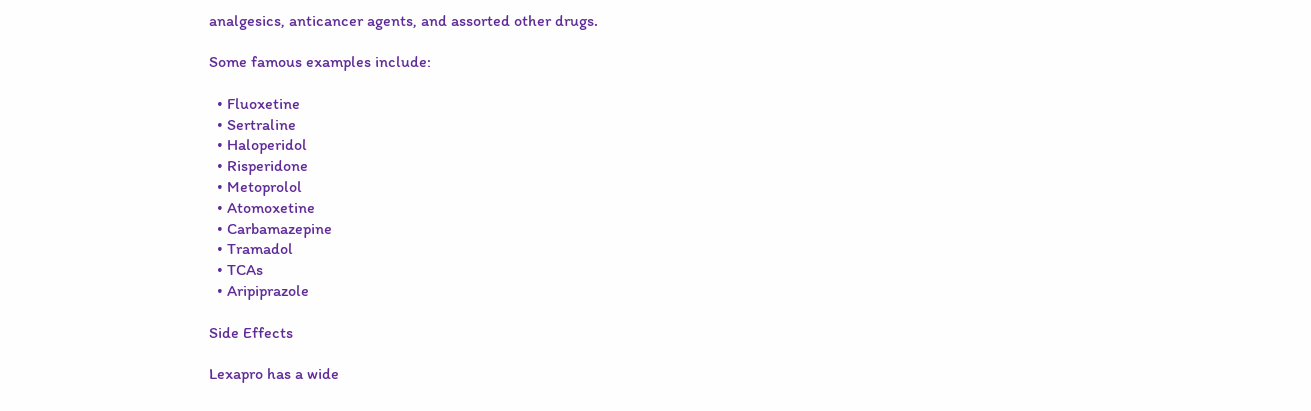analgesics, anticancer agents, and assorted other drugs.

Some famous examples include:

  • Fluoxetine
  • Sertraline
  • Haloperidol
  • Risperidone
  • Metoprolol
  • Atomoxetine
  • Carbamazepine
  • Tramadol
  • TCAs
  • Aripiprazole

Side Effects

Lexapro has a wide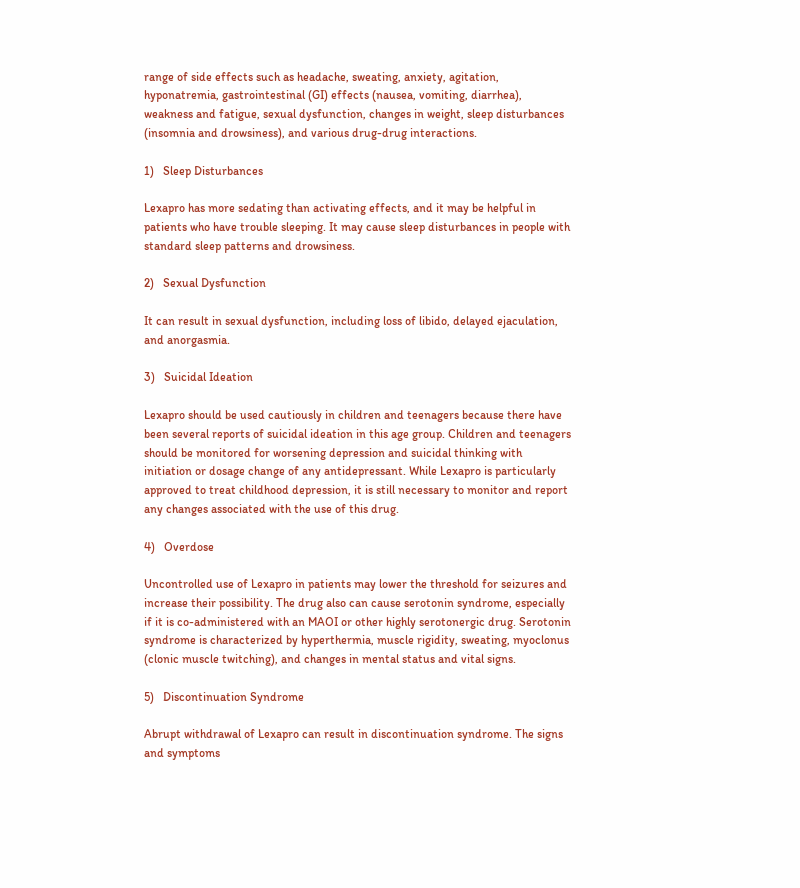range of side effects such as headache, sweating, anxiety, agitation, hyponatremia, gastrointestinal (GI) effects (nausea, vomiting, diarrhea), weakness and fatigue, sexual dysfunction, changes in weight, sleep disturbances (insomnia and drowsiness), and various drug-drug interactions.

1)   Sleep Disturbances

Lexapro has more sedating than activating effects, and it may be helpful in patients who have trouble sleeping. It may cause sleep disturbances in people with standard sleep patterns and drowsiness.

2)   Sexual Dysfunction

It can result in sexual dysfunction, including loss of libido, delayed ejaculation, and anorgasmia.

3)   Suicidal Ideation

Lexapro should be used cautiously in children and teenagers because there have been several reports of suicidal ideation in this age group. Children and teenagers should be monitored for worsening depression and suicidal thinking with initiation or dosage change of any antidepressant. While Lexapro is particularly approved to treat childhood depression, it is still necessary to monitor and report any changes associated with the use of this drug.

4)   Overdose

Uncontrolled use of Lexapro in patients may lower the threshold for seizures and increase their possibility. The drug also can cause serotonin syndrome, especially if it is co-administered with an MAOI or other highly serotonergic drug. Serotonin syndrome is characterized by hyperthermia, muscle rigidity, sweating, myoclonus (clonic muscle twitching), and changes in mental status and vital signs.

5)   Discontinuation Syndrome

Abrupt withdrawal of Lexapro can result in discontinuation syndrome. The signs and symptoms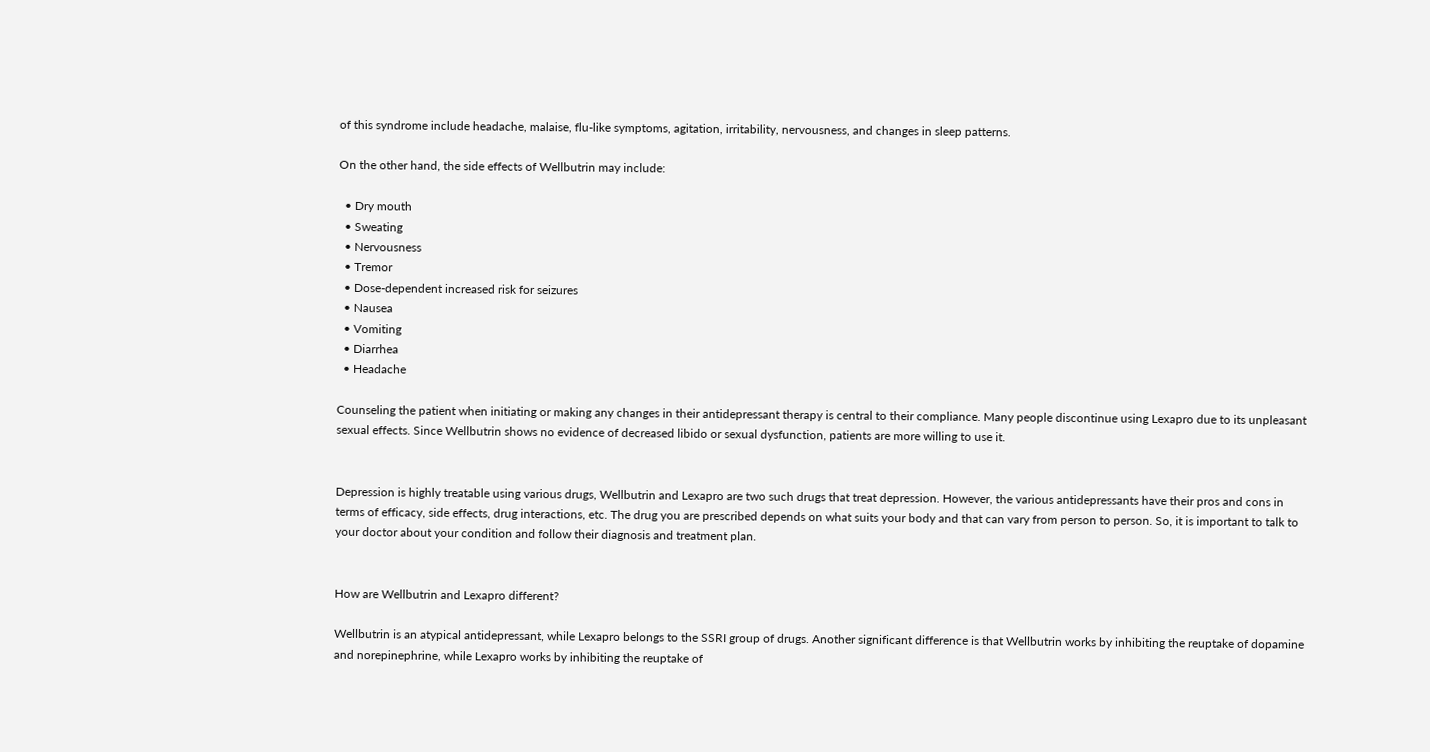of this syndrome include headache, malaise, flu-like symptoms, agitation, irritability, nervousness, and changes in sleep patterns.

On the other hand, the side effects of Wellbutrin may include:

  • Dry mouth
  • Sweating
  • Nervousness
  • Tremor
  • Dose-dependent increased risk for seizures
  • Nausea
  • Vomiting
  • Diarrhea
  • Headache

Counseling the patient when initiating or making any changes in their antidepressant therapy is central to their compliance. Many people discontinue using Lexapro due to its unpleasant sexual effects. Since Wellbutrin shows no evidence of decreased libido or sexual dysfunction, patients are more willing to use it.


Depression is highly treatable using various drugs, Wellbutrin and Lexapro are two such drugs that treat depression. However, the various antidepressants have their pros and cons in terms of efficacy, side effects, drug interactions, etc. The drug you are prescribed depends on what suits your body and that can vary from person to person. So, it is important to talk to your doctor about your condition and follow their diagnosis and treatment plan.


How are Wellbutrin and Lexapro different?

Wellbutrin is an atypical antidepressant, while Lexapro belongs to the SSRI group of drugs. Another significant difference is that Wellbutrin works by inhibiting the reuptake of dopamine and norepinephrine, while Lexapro works by inhibiting the reuptake of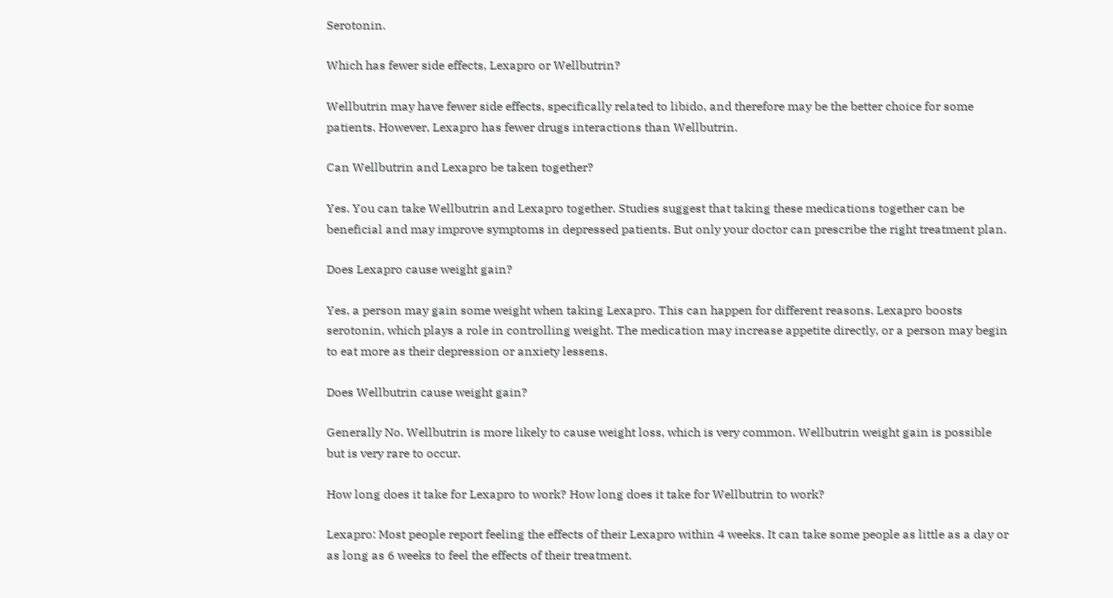Serotonin.

Which has fewer side effects, Lexapro or Wellbutrin?

Wellbutrin may have fewer side effects, specifically related to libido, and therefore may be the better choice for some patients. However, Lexapro has fewer drugs interactions than Wellbutrin.

Can Wellbutrin and Lexapro be taken together?

Yes. You can take Wellbutrin and Lexapro together. Studies suggest that taking these medications together can be beneficial and may improve symptoms in depressed patients. But only your doctor can prescribe the right treatment plan.

Does Lexapro cause weight gain?

Yes, a person may gain some weight when taking Lexapro. This can happen for different reasons. Lexapro boosts serotonin, which plays a role in controlling weight. The medication may increase appetite directly, or a person may begin to eat more as their depression or anxiety lessens.

Does Wellbutrin cause weight gain?

Generally No. Wellbutrin is more likely to cause weight loss, which is very common. Wellbutrin weight gain is possible but is very rare to occur.

How long does it take for Lexapro to work? How long does it take for Wellbutrin to work?

Lexapro: Most people report feeling the effects of their Lexapro within 4 weeks. It can take some people as little as a day or as long as 6 weeks to feel the effects of their treatment.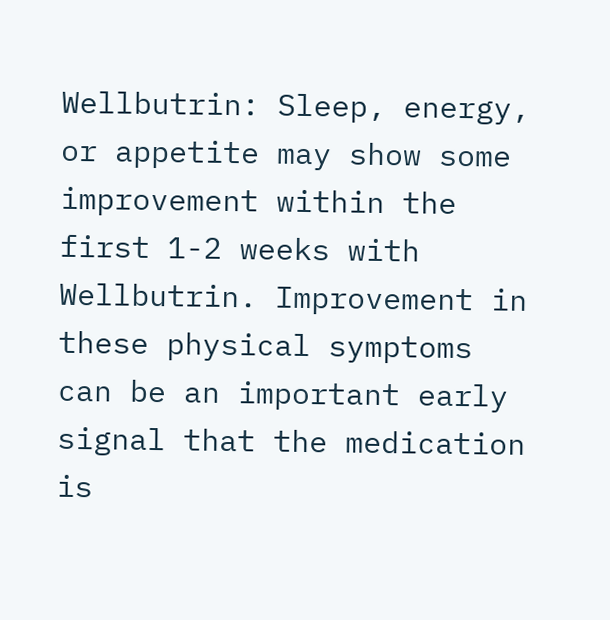Wellbutrin: Sleep, energy, or appetite may show some improvement within the first 1-2 weeks with Wellbutrin. Improvement in these physical symptoms can be an important early signal that the medication is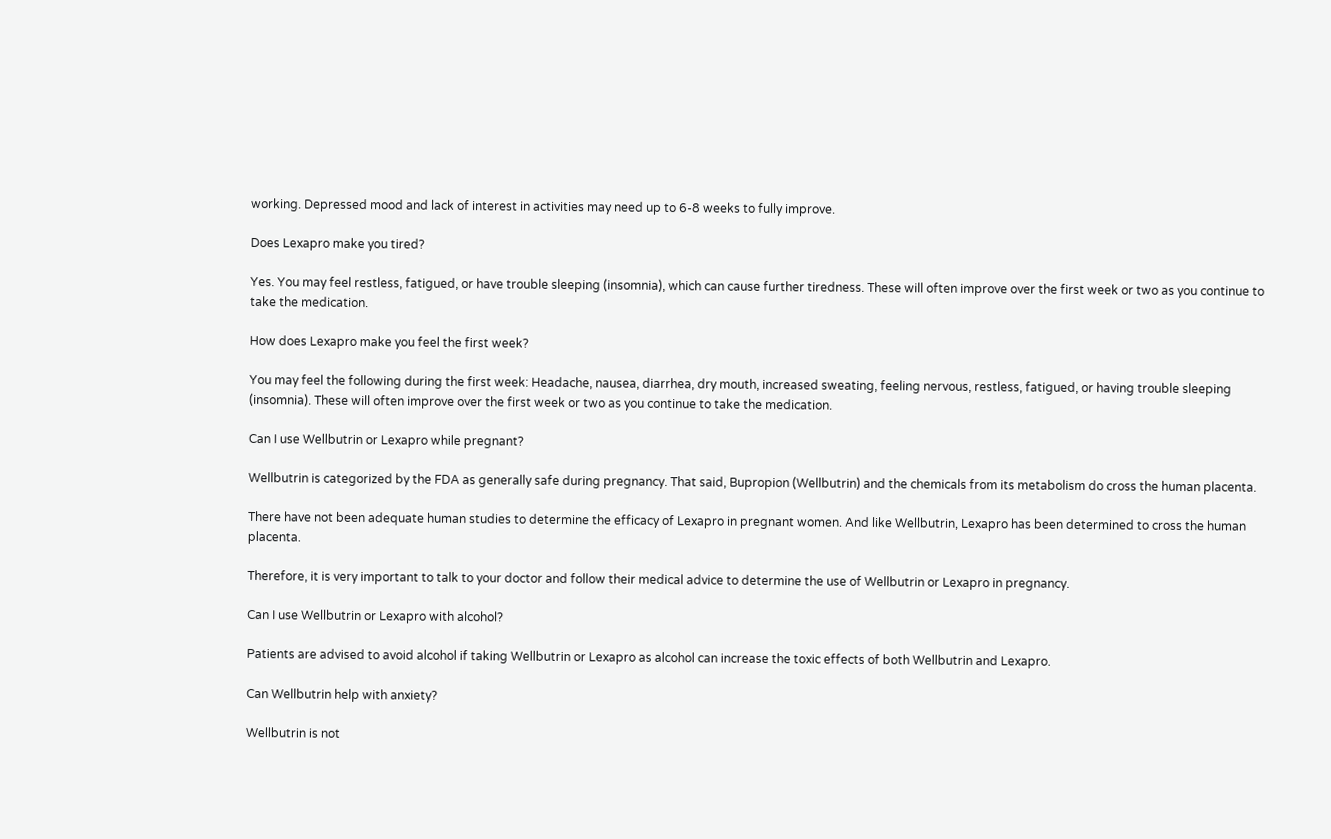working. Depressed mood and lack of interest in activities may need up to 6-8 weeks to fully improve.

Does Lexapro make you tired?

Yes. You may feel restless, fatigued, or have trouble sleeping (insomnia), which can cause further tiredness. These will often improve over the first week or two as you continue to take the medication.

How does Lexapro make you feel the first week?

You may feel the following during the first week: Headache, nausea, diarrhea, dry mouth, increased sweating, feeling nervous, restless, fatigued, or having trouble sleeping (insomnia). These will often improve over the first week or two as you continue to take the medication.

Can I use Wellbutrin or Lexapro while pregnant?

Wellbutrin is categorized by the FDA as generally safe during pregnancy. That said, Bupropion (Wellbutrin) and the chemicals from its metabolism do cross the human placenta.

There have not been adequate human studies to determine the efficacy of Lexapro in pregnant women. And like Wellbutrin, Lexapro has been determined to cross the human placenta.

Therefore, it is very important to talk to your doctor and follow their medical advice to determine the use of Wellbutrin or Lexapro in pregnancy.

Can I use Wellbutrin or Lexapro with alcohol?

Patients are advised to avoid alcohol if taking Wellbutrin or Lexapro as alcohol can increase the toxic effects of both Wellbutrin and Lexapro.

Can Wellbutrin help with anxiety?

Wellbutrin is not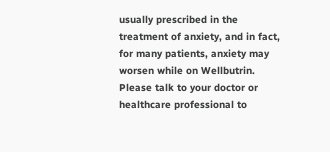usually prescribed in the treatment of anxiety, and in fact, for many patients, anxiety may worsen while on Wellbutrin. Please talk to your doctor or healthcare professional to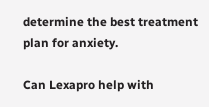determine the best treatment plan for anxiety.

Can Lexapro help with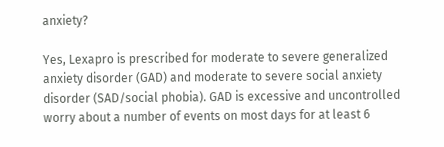anxiety?

Yes, Lexapro is prescribed for moderate to severe generalized anxiety disorder (GAD) and moderate to severe social anxiety disorder (SAD/social phobia). GAD is excessive and uncontrolled worry about a number of events on most days for at least 6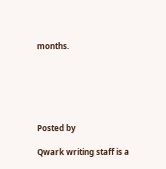months.






Posted by

Qwark writing staff is a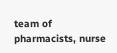team of pharmacists, nurse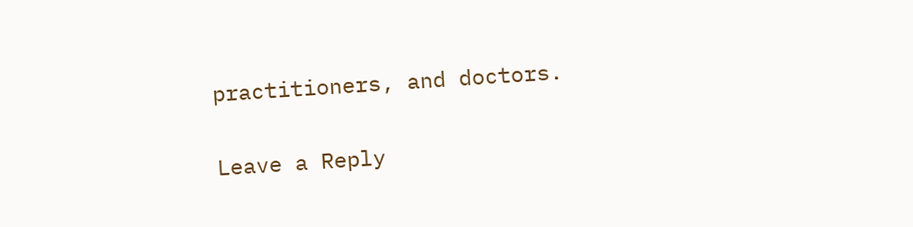practitioners, and doctors.

Leave a Reply